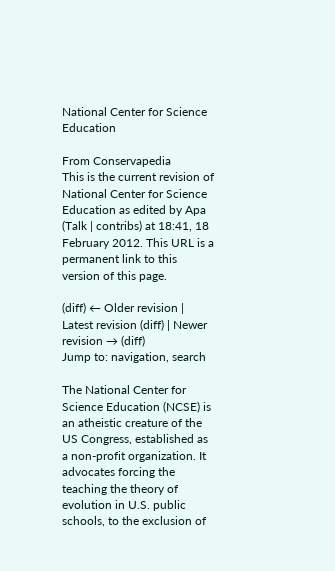National Center for Science Education

From Conservapedia
This is the current revision of National Center for Science Education as edited by Apa (Talk | contribs) at 18:41, 18 February 2012. This URL is a permanent link to this version of this page.

(diff) ← Older revision | Latest revision (diff) | Newer revision → (diff)
Jump to: navigation, search

The National Center for Science Education (NCSE) is an atheistic creature of the US Congress, established as a non-profit organization. It advocates forcing the teaching the theory of evolution in U.S. public schools, to the exclusion of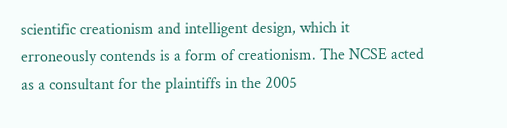scientific creationism and intelligent design, which it erroneously contends is a form of creationism. The NCSE acted as a consultant for the plaintiffs in the 2005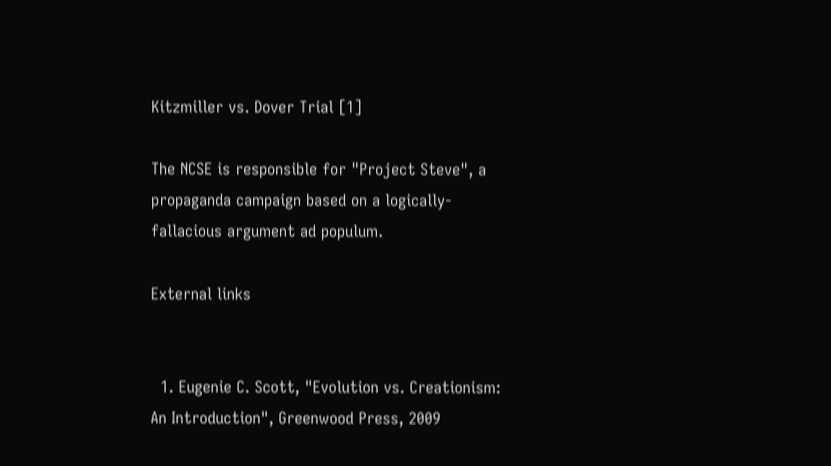Kitzmiller vs. Dover Trial [1]

The NCSE is responsible for "Project Steve", a propaganda campaign based on a logically-fallacious argument ad populum.

External links


  1. Eugenie C. Scott, "Evolution vs. Creationism: An Introduction", Greenwood Press, 2009